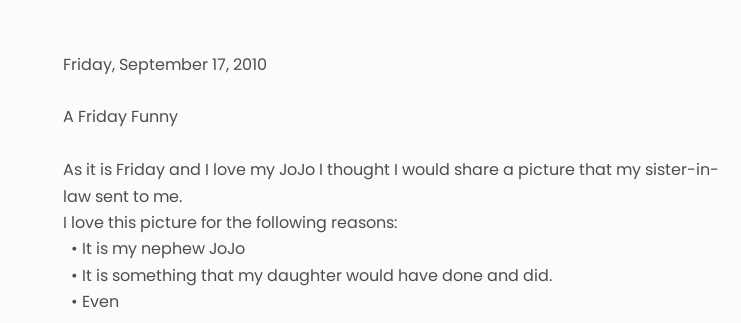Friday, September 17, 2010

A Friday Funny

As it is Friday and I love my JoJo I thought I would share a picture that my sister-in-law sent to me.
I love this picture for the following reasons:
  • It is my nephew JoJo
  • It is something that my daughter would have done and did.
  • Even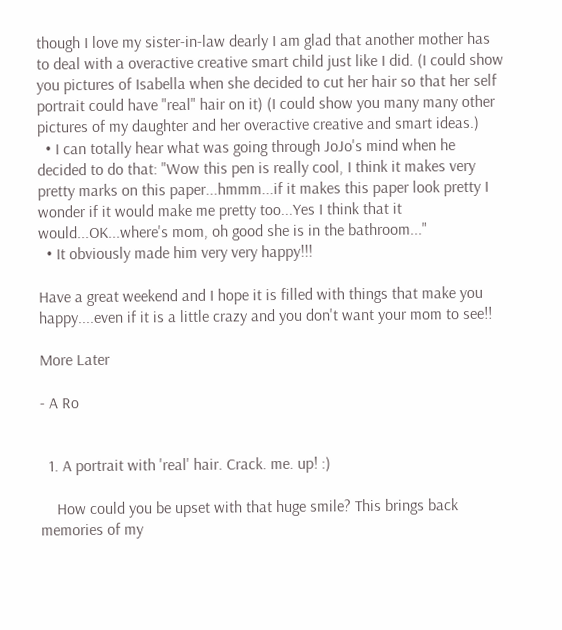though I love my sister-in-law dearly I am glad that another mother has to deal with a overactive creative smart child just like I did. (I could show you pictures of Isabella when she decided to cut her hair so that her self portrait could have "real" hair on it) (I could show you many many other pictures of my daughter and her overactive creative and smart ideas.)
  • I can totally hear what was going through JoJo's mind when he decided to do that: "Wow this pen is really cool, I think it makes very pretty marks on this paper...hmmm...if it makes this paper look pretty I wonder if it would make me pretty too...Yes I think that it would...OK...where's mom, oh good she is in the bathroom..."
  • It obviously made him very very happy!!!

Have a great weekend and I hope it is filled with things that make you happy....even if it is a little crazy and you don't want your mom to see!!

More Later

- A Ro


  1. A portrait with 'real' hair. Crack. me. up! :)

    How could you be upset with that huge smile? This brings back memories of my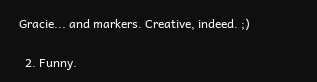Gracie... and markers. Creative, indeed. ;)

  2. Funny.